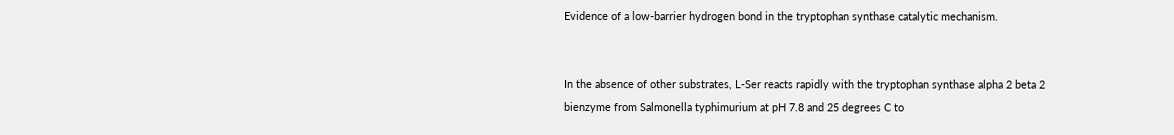Evidence of a low-barrier hydrogen bond in the tryptophan synthase catalytic mechanism.


In the absence of other substrates, L-Ser reacts rapidly with the tryptophan synthase alpha 2 beta 2 bienzyme from Salmonella typhimurium at pH 7.8 and 25 degrees C to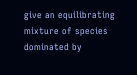give an equilibrating mixture of species dominated by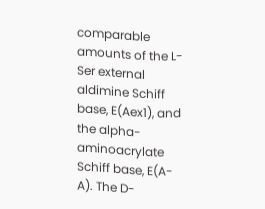comparable amounts of the L-Ser external aldimine Schiff base, E(Aex1), and the alpha-aminoacrylate Schiff base, E(A-A). The D-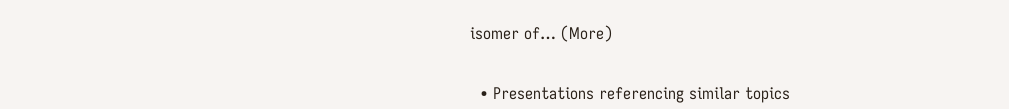isomer of… (More)


  • Presentations referencing similar topics